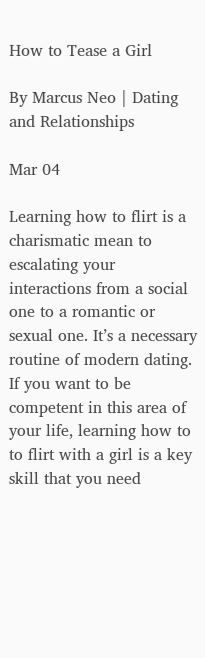How to Tease a Girl

By Marcus Neo | Dating and Relationships

Mar 04

Learning how to flirt is a charismatic mean to escalating your interactions from a social one to a romantic or sexual one. It’s a necessary routine of modern dating. If you want to be competent in this area of your life, learning how to to flirt with a girl is a key skill that you need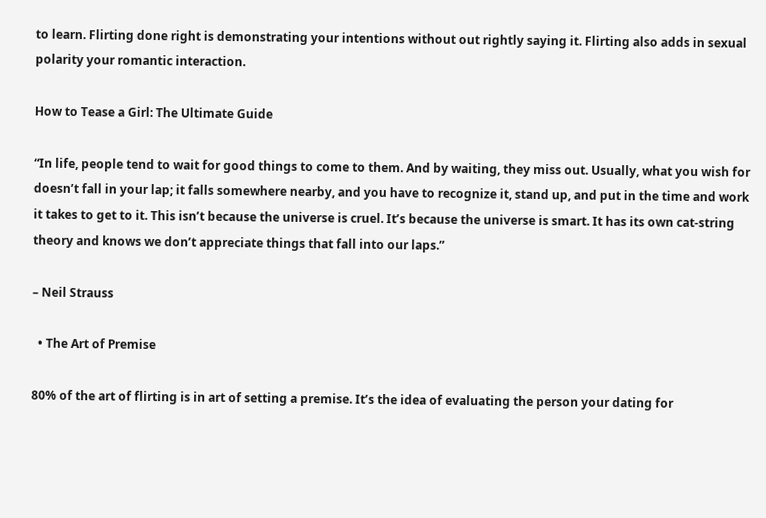to learn. Flirting done right is demonstrating your intentions without out rightly saying it. Flirting also adds in sexual polarity your romantic interaction.

How to Tease a Girl: The Ultimate Guide

“In life, people tend to wait for good things to come to them. And by waiting, they miss out. Usually, what you wish for doesn’t fall in your lap; it falls somewhere nearby, and you have to recognize it, stand up, and put in the time and work it takes to get to it. This isn’t because the universe is cruel. It’s because the universe is smart. It has its own cat-string theory and knows we don’t appreciate things that fall into our laps.”

– Neil Strauss

  • The Art of Premise

80% of the art of flirting is in art of setting a premise. It’s the idea of evaluating the person your dating for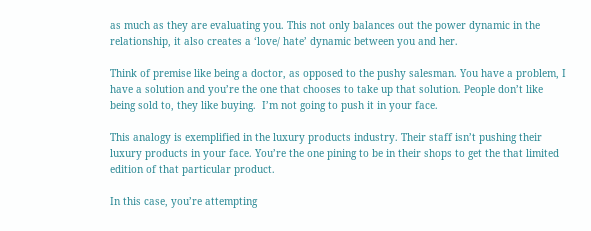as much as they are evaluating you. This not only balances out the power dynamic in the relationship, it also creates a ‘love/ hate’ dynamic between you and her.

Think of premise like being a doctor, as opposed to the pushy salesman. You have a problem, I have a solution and you’re the one that chooses to take up that solution. People don’t like being sold to, they like buying.  I’m not going to push it in your face.

This analogy is exemplified in the luxury products industry. Their staff isn’t pushing their luxury products in your face. You’re the one pining to be in their shops to get the that limited edition of that particular product.

In this case, you’re attempting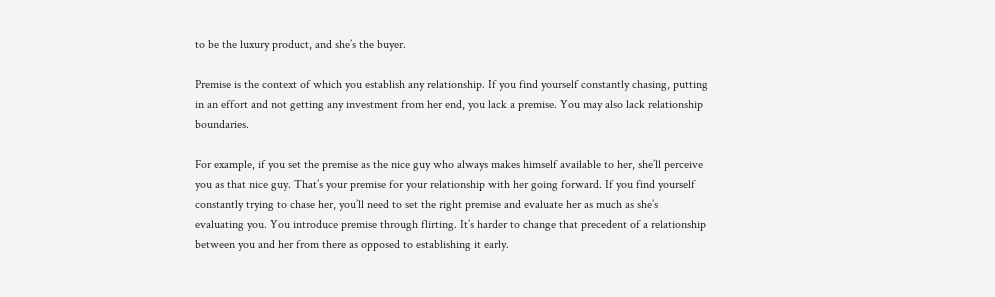to be the luxury product, and she’s the buyer.

Premise is the context of which you establish any relationship. If you find yourself constantly chasing, putting in an effort and not getting any investment from her end, you lack a premise. You may also lack relationship boundaries.

For example, if you set the premise as the nice guy who always makes himself available to her, she’ll perceive you as that nice guy. That’s your premise for your relationship with her going forward. If you find yourself constantly trying to chase her, you’ll need to set the right premise and evaluate her as much as she’s evaluating you. You introduce premise through flirting. It’s harder to change that precedent of a relationship between you and her from there as opposed to establishing it early.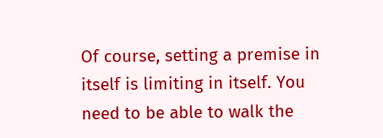Of course, setting a premise in itself is limiting in itself. You need to be able to walk the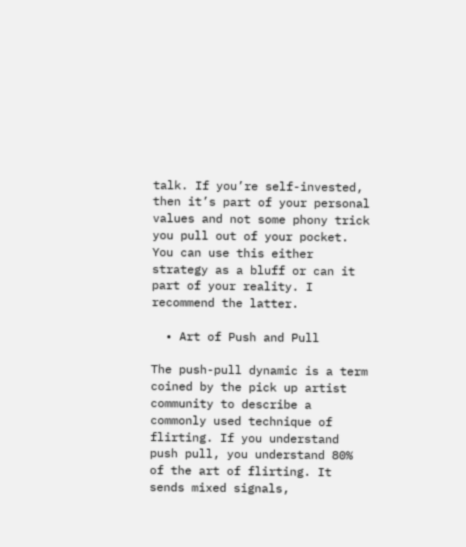talk. If you’re self-invested, then it’s part of your personal values and not some phony trick you pull out of your pocket. You can use this either strategy as a bluff or can it part of your reality. I recommend the latter.

  • Art of Push and Pull

The push-pull dynamic is a term coined by the pick up artist community to describe a commonly used technique of flirting. If you understand push pull, you understand 80% of the art of flirting. It sends mixed signals,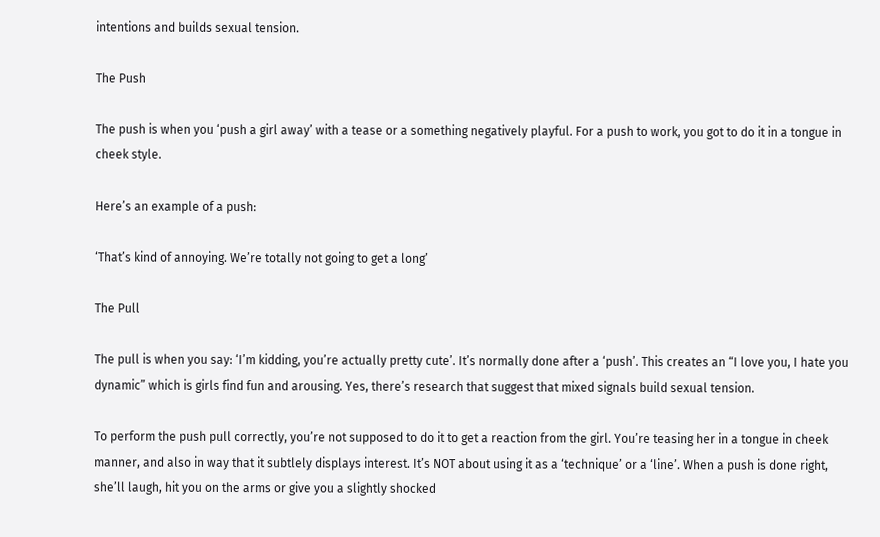intentions and builds sexual tension.

The Push

The push is when you ‘push a girl away’ with a tease or a something negatively playful. For a push to work, you got to do it in a tongue in cheek style.

Here’s an example of a push:

‘That’s kind of annoying. We’re totally not going to get a long’

The Pull

The pull is when you say: ‘I’m kidding, you’re actually pretty cute’. It’s normally done after a ‘push’. This creates an “I love you, I hate you dynamic” which is girls find fun and arousing. Yes, there’s research that suggest that mixed signals build sexual tension.

To perform the push pull correctly, you’re not supposed to do it to get a reaction from the girl. You’re teasing her in a tongue in cheek manner, and also in way that it subtlely displays interest. It’s NOT about using it as a ‘technique’ or a ‘line’. When a push is done right, she’ll laugh, hit you on the arms or give you a slightly shocked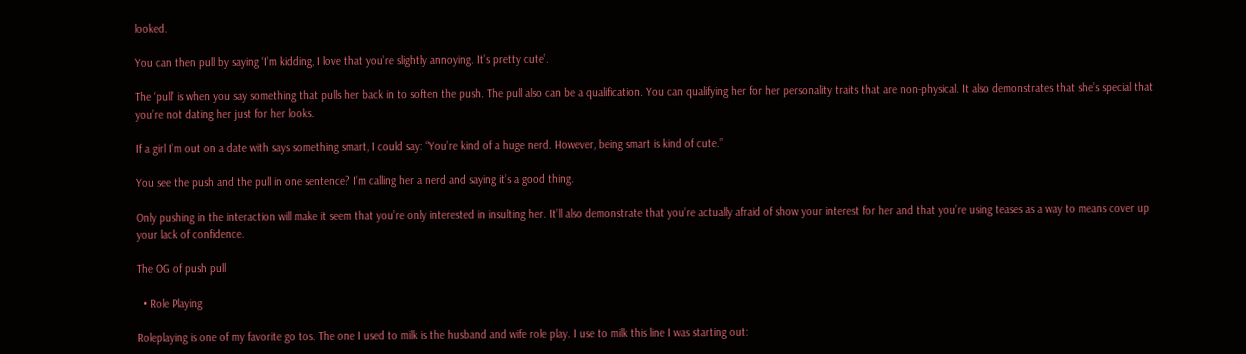looked.

You can then pull by saying ‘I’m kidding, I love that you’re slightly annoying. It’s pretty cute’.

The ‘pull’ is when you say something that pulls her back in to soften the push. The pull also can be a qualification. You can qualifying her for her personality traits that are non-physical. It also demonstrates that she’s special that you’re not dating her just for her looks.

If a girl I’m out on a date with says something smart, I could say: “You’re kind of a huge nerd. However, being smart is kind of cute.”

You see the push and the pull in one sentence? I’m calling her a nerd and saying it’s a good thing.

Only pushing in the interaction will make it seem that you’re only interested in insulting her. It’ll also demonstrate that you’re actually afraid of show your interest for her and that you’re using teases as a way to means cover up your lack of confidence.

The OG of push pull

  • Role Playing

Roleplaying is one of my favorite go tos. The one I used to milk is the husband and wife role play. I use to milk this line I was starting out: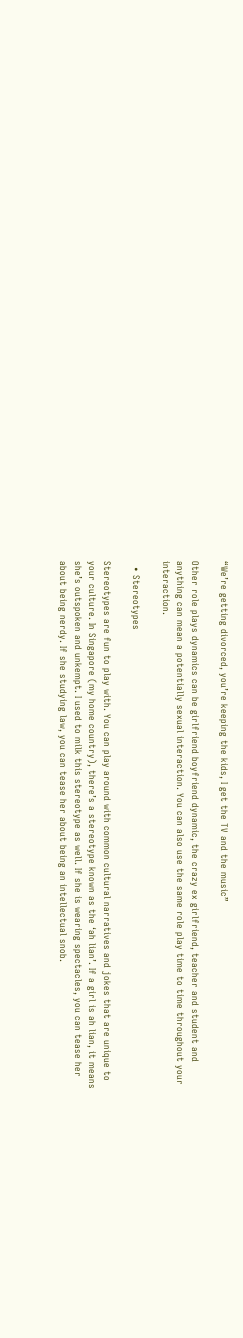“We’re getting divorced, you’re keeping the kids, I get the TV and the music”

Other role plays dynamics can be girlfriend boyfriend dynamic, the crazy ex girlfriend, teacher and student and anything can mean a potentially sexual interaction. You can also use the same role play time to time throughout your interaction.

  • Stereotypes

Stereotypes are fun to play with. You can play around with common cultural narratives and jokes that are unique to your culture. In Singapore (my home country), there’s a stereotype known as the ‘ah lian’. If a girl is ah lian, it means she’s outspoken and unkempt. I used to milk this stereotype as well. If she is wearing spectacles, you can tease her about being nerdy. If she studying law, you can tease her about being an intellectual snob.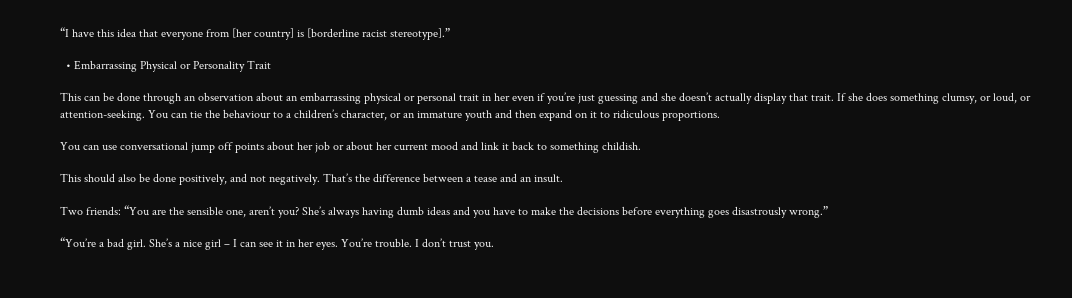“I have this idea that everyone from [her country] is [borderline racist stereotype].”

  • Embarrassing Physical or Personality Trait

This can be done through an observation about an embarrassing physical or personal trait in her even if you’re just guessing and she doesn’t actually display that trait. If she does something clumsy, or loud, or attention-seeking. You can tie the behaviour to a children’s character, or an immature youth and then expand on it to ridiculous proportions.

You can use conversational jump off points about her job or about her current mood and link it back to something childish.

This should also be done positively, and not negatively. That’s the difference between a tease and an insult.

Two friends: “You are the sensible one, aren’t you? She’s always having dumb ideas and you have to make the decisions before everything goes disastrously wrong.”

“You’re a bad girl. She’s a nice girl – I can see it in her eyes. You’re trouble. I don’t trust you.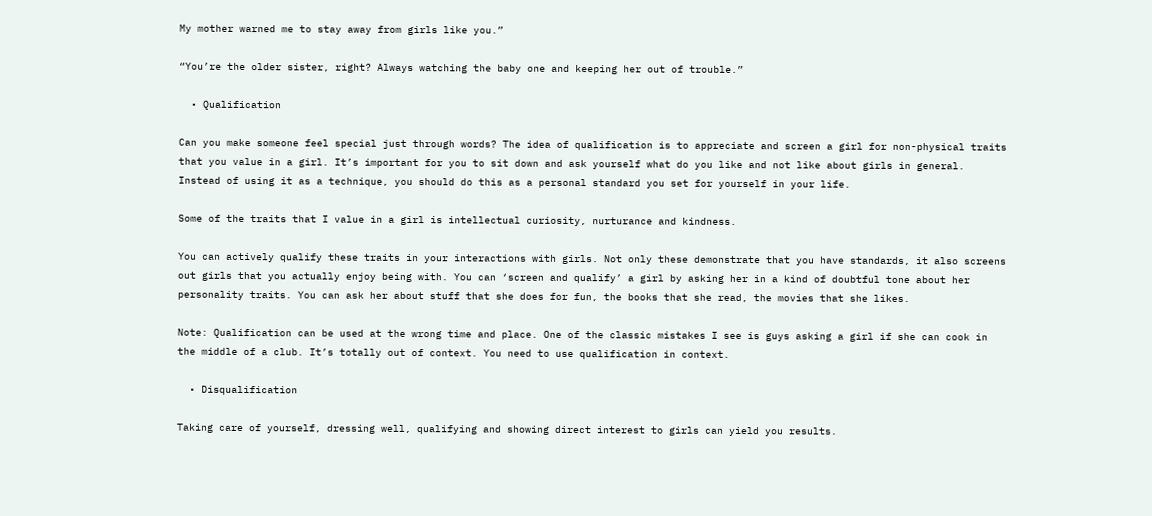My mother warned me to stay away from girls like you.”

“You’re the older sister, right? Always watching the baby one and keeping her out of trouble.”

  • Qualification

Can you make someone feel special just through words? The idea of qualification is to appreciate and screen a girl for non-physical traits that you value in a girl. It’s important for you to sit down and ask yourself what do you like and not like about girls in general. Instead of using it as a technique, you should do this as a personal standard you set for yourself in your life.

Some of the traits that I value in a girl is intellectual curiosity, nurturance and kindness.

You can actively qualify these traits in your interactions with girls. Not only these demonstrate that you have standards, it also screens out girls that you actually enjoy being with. You can ‘screen and qualify’ a girl by asking her in a kind of doubtful tone about her personality traits. You can ask her about stuff that she does for fun, the books that she read, the movies that she likes.

Note: Qualification can be used at the wrong time and place. One of the classic mistakes I see is guys asking a girl if she can cook in the middle of a club. It’s totally out of context. You need to use qualification in context.

  • Disqualification

Taking care of yourself, dressing well, qualifying and showing direct interest to girls can yield you results.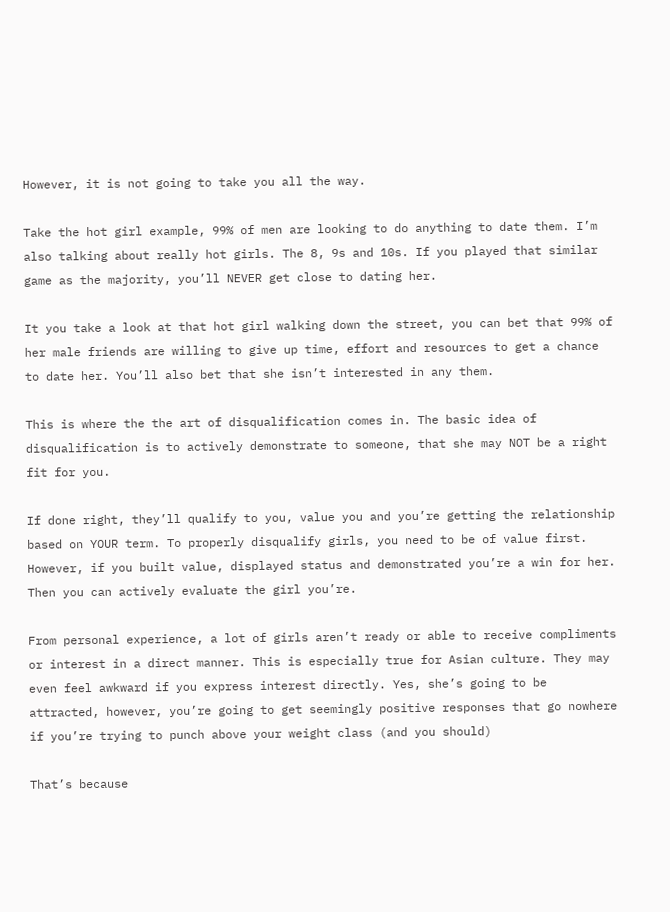However, it is not going to take you all the way.

Take the hot girl example, 99% of men are looking to do anything to date them. I’m also talking about really hot girls. The 8, 9s and 10s. If you played that similar game as the majority, you’ll NEVER get close to dating her.

It you take a look at that hot girl walking down the street, you can bet that 99% of her male friends are willing to give up time, effort and resources to get a chance to date her. You’ll also bet that she isn’t interested in any them.

This is where the the art of disqualification comes in. The basic idea of disqualification is to actively demonstrate to someone, that she may NOT be a right fit for you.

If done right, they’ll qualify to you, value you and you’re getting the relationship based on YOUR term. To properly disqualify girls, you need to be of value first. However, if you built value, displayed status and demonstrated you’re a win for her. Then you can actively evaluate the girl you’re.

From personal experience, a lot of girls aren’t ready or able to receive compliments or interest in a direct manner. This is especially true for Asian culture. They may even feel awkward if you express interest directly. Yes, she’s going to be attracted, however, you’re going to get seemingly positive responses that go nowhere if you’re trying to punch above your weight class (and you should)

That’s because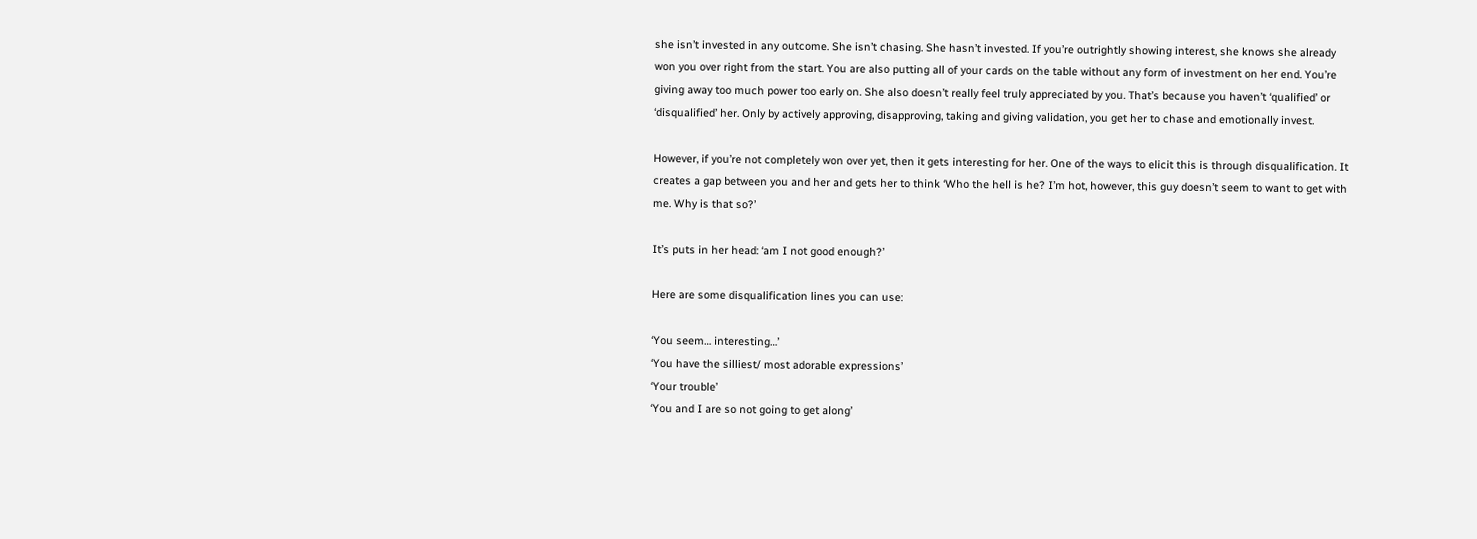she isn’t invested in any outcome. She isn’t chasing. She hasn’t invested. If you’re outrightly showing interest, she knows she already won you over right from the start. You are also putting all of your cards on the table without any form of investment on her end. You’re giving away too much power too early on. She also doesn’t really feel truly appreciated by you. That’s because you haven’t ‘qualified’ or ‘disqualified’ her. Only by actively approving, disapproving, taking and giving validation, you get her to chase and emotionally invest.

However, if you’re not completely won over yet, then it gets interesting for her. One of the ways to elicit this is through disqualification. It creates a gap between you and her and gets her to think ‘Who the hell is he? I’m hot, however, this guy doesn’t seem to want to get with me. Why is that so?’

It’s puts in her head: ‘am I not good enough?’

Here are some disqualification lines you can use:

‘You seem… interesting…’
‘You have the silliest/ most adorable expressions’
‘Your trouble’
‘You and I are so not going to get along’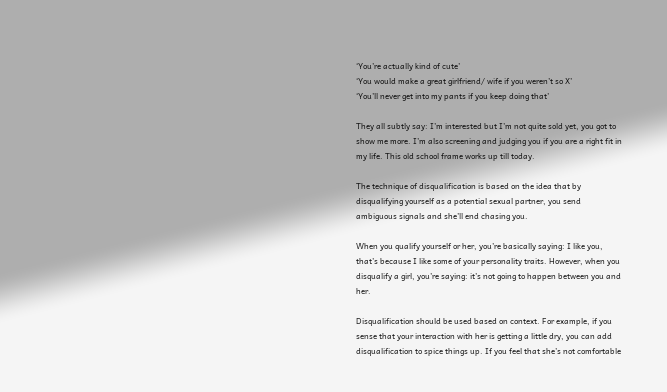‘You’re actually kind of cute’
‘You would make a great girlfriend/ wife if you weren’t so X’
‘You’ll never get into my pants if you keep doing that’

They all subtly say: I’m interested but I’m not quite sold yet, you got to show me more. I’m also screening and judging you if you are a right fit in my life. This old school frame works up till today.

The technique of disqualification is based on the idea that by disqualifying yourself as a potential sexual partner, you send ambiguous signals and she’ll end chasing you.

When you qualify yourself or her, you’re basically saying: I like you, that’s because I like some of your personality traits. However, when you disqualify a girl, you’re saying: it’s not going to happen between you and her.

Disqualification should be used based on context. For example, if you sense that your interaction with her is getting a little dry, you can add disqualification to spice things up. If you feel that she’s not comfortable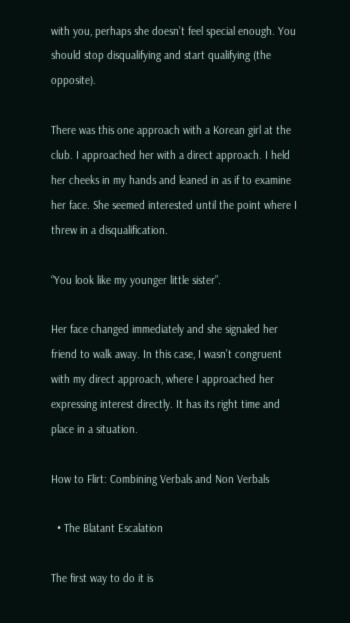with you, perhaps she doesn’t feel special enough. You should stop disqualifying and start qualifying (the opposite).

There was this one approach with a Korean girl at the club. I approached her with a direct approach. I held her cheeks in my hands and leaned in as if to examine her face. She seemed interested until the point where I threw in a disqualification.

“You look like my younger little sister”.

Her face changed immediately and she signaled her friend to walk away. In this case, I wasn’t congruent with my direct approach, where I approached her expressing interest directly. It has its right time and place in a situation.

How to Flirt: Combining Verbals and Non Verbals

  • The Blatant Escalation

The first way to do it is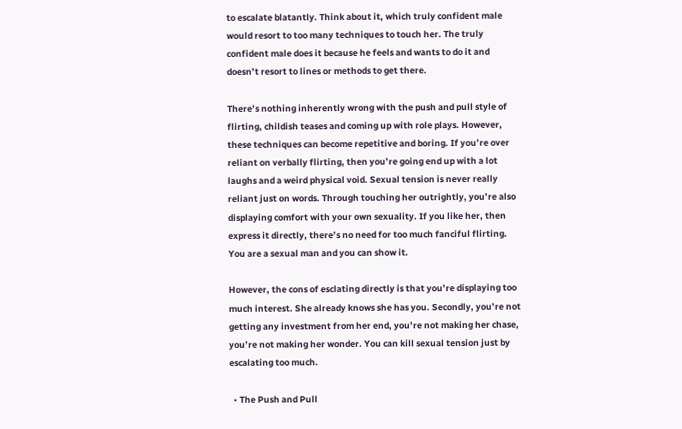to escalate blatantly. Think about it, which truly confident male would resort to too many techniques to touch her. The truly confident male does it because he feels and wants to do it and doesn’t resort to lines or methods to get there.

There’s nothing inherently wrong with the push and pull style of flirting, childish teases and coming up with role plays. However, these techniques can become repetitive and boring. If you’re over reliant on verbally flirting, then you’re going end up with a lot laughs and a weird physical void. Sexual tension is never really reliant just on words. Through touching her outrightly, you’re also displaying comfort with your own sexuality. If you like her, then express it directly, there’s no need for too much fanciful flirting. You are a sexual man and you can show it.

However, the cons of esclating directly is that you’re displaying too much interest. She already knows she has you. Secondly, you’re not getting any investment from her end, you’re not making her chase, you’re not making her wonder. You can kill sexual tension just by escalating too much.

  • The Push and Pull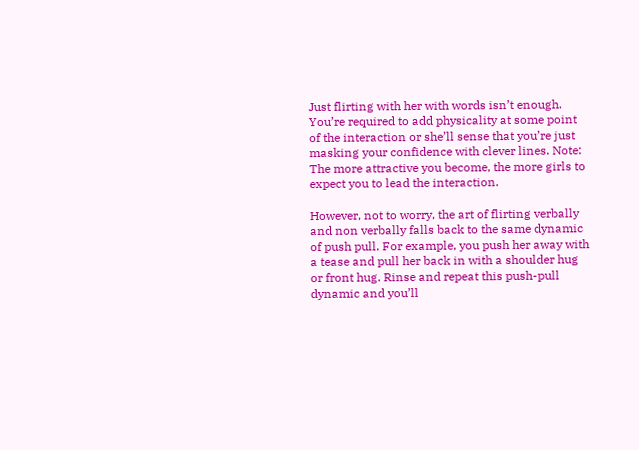Just flirting with her with words isn’t enough. You’re required to add physicality at some point of the interaction or she’ll sense that you’re just masking your confidence with clever lines. Note: The more attractive you become, the more girls to expect you to lead the interaction.

However, not to worry, the art of flirting verbally and non verbally falls back to the same dynamic of push pull. For example, you push her away with a tease and pull her back in with a shoulder hug or front hug. Rinse and repeat this push-pull dynamic and you’ll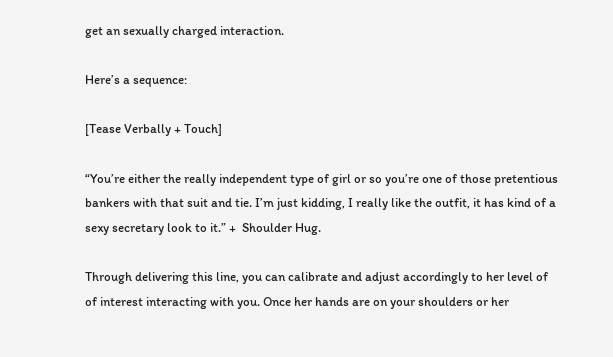get an sexually charged interaction.

Here’s a sequence:

[Tease Verbally + Touch]

“You’re either the really independent type of girl or so you’re one of those pretentious bankers with that suit and tie. I’m just kidding, I really like the outfit, it has kind of a sexy secretary look to it.” +  Shoulder Hug.

Through delivering this line, you can calibrate and adjust accordingly to her level of of interest interacting with you. Once her hands are on your shoulders or her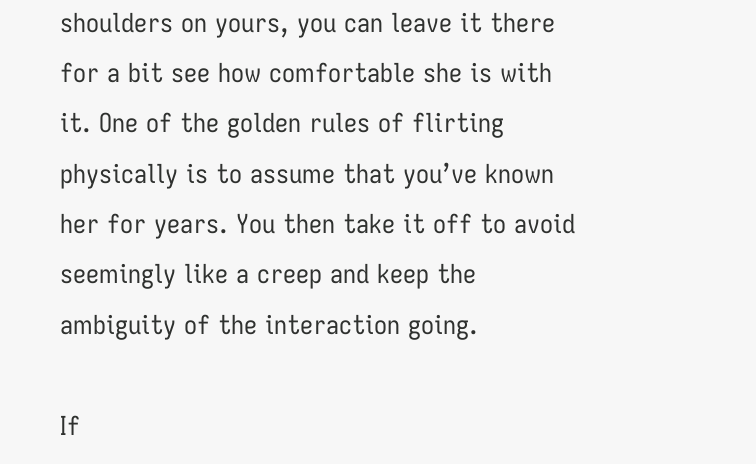shoulders on yours, you can leave it there for a bit see how comfortable she is with it. One of the golden rules of flirting physically is to assume that you’ve known her for years. You then take it off to avoid seemingly like a creep and keep the ambiguity of the interaction going.

If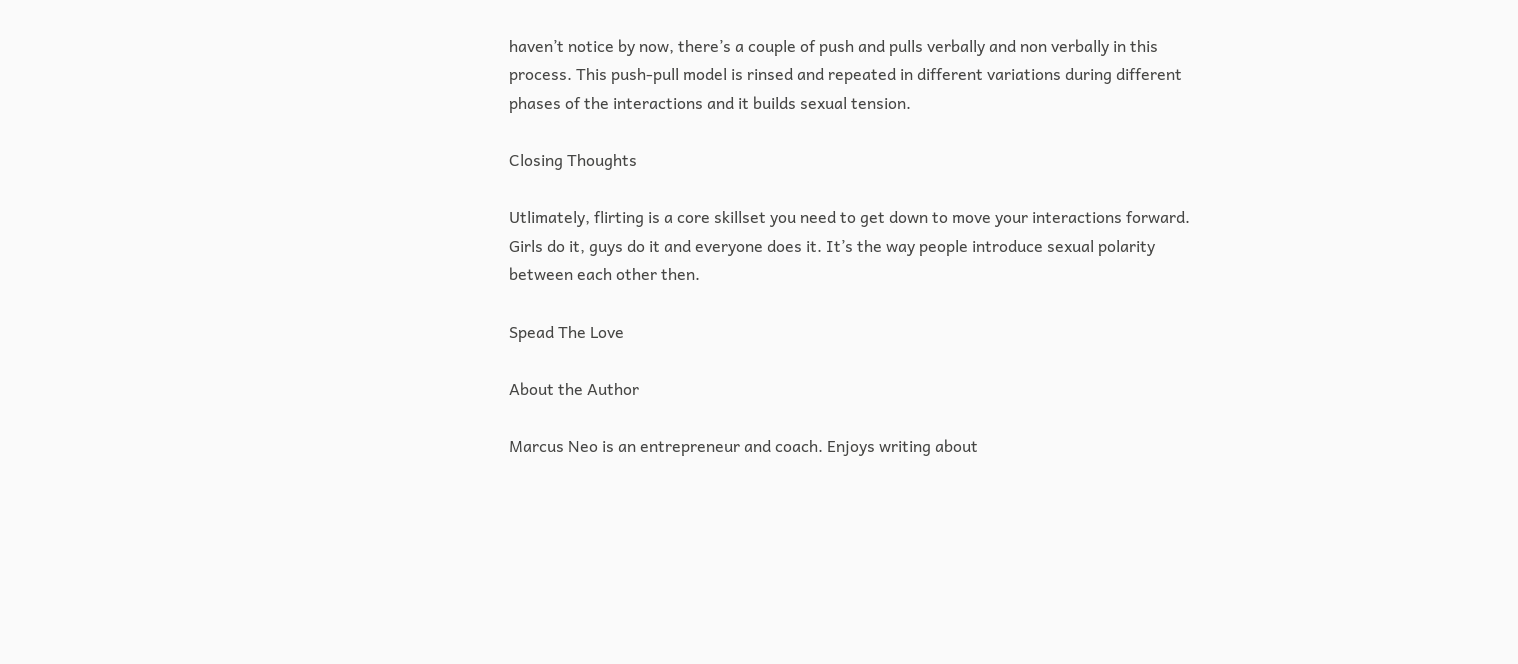haven’t notice by now, there’s a couple of push and pulls verbally and non verbally in this process. This push-pull model is rinsed and repeated in different variations during different phases of the interactions and it builds sexual tension.

Closing Thoughts

Utlimately, flirting is a core skillset you need to get down to move your interactions forward. Girls do it, guys do it and everyone does it. It’s the way people introduce sexual polarity between each other then.

Spead The Love

About the Author

Marcus Neo is an entrepreneur and coach. Enjoys writing about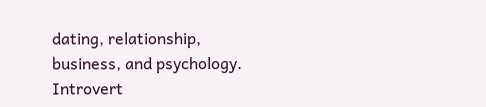dating, relationship, business, and psychology. Introvert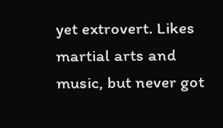yet extrovert. Likes martial arts and music, but never got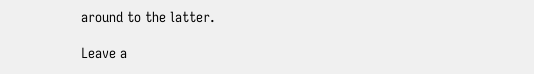around to the latter.

Leave a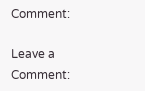Comment:

Leave a Comment: